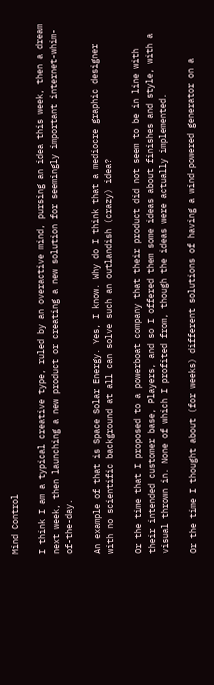Mind Control

I think I am a typical creative type, ruled by an overactive mind, pursing an idea this week, then a dream next week, then launching a new product or creating a new solution for seemingly important internet-whim-of-the-day.

An example of that is Space Solar Energy. Yes, I know. Why do I think that a mediocre graphic designer with no scientific background at all can solve such an outlandish (crazy) idea?

Or the time that I proposed to a powerboat company that their product did not seem to be in line with their intended customer base, Players, and so I offered them some ideas about finishes and style, with a visual thrown in. None of which I profited from, though the ideas were actually implemented.

Or the time I thought about (for weeks) different solutions of having a wind-powered generator on a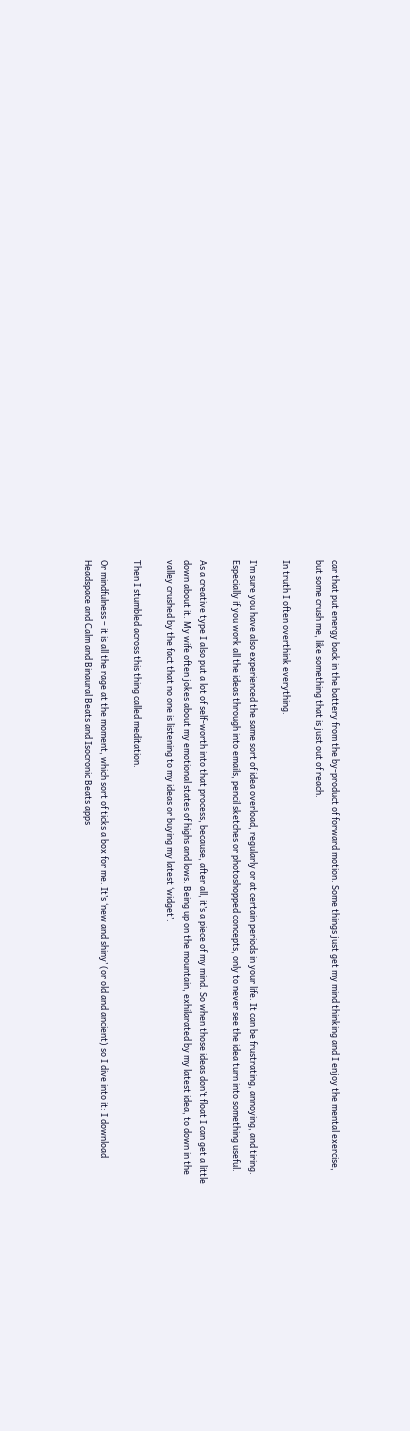car that put energy back in the battery from the by-product of forward motion. Some things just get my mind thinking and I enjoy the mental exercise, but some crush me, like something that is just out of reach.

In truth I often overthink everything.

I’m sure you have also experienced the same sort of idea overload, regularly or at certain periods in your life. It can be frustrating, annoying, and tiring. Especially if you work all the ideas through into emails, pencil sketches or photoshopped concepts, only to never see the idea turn into something useful.

As a creative type I also put a lot of self-worth into that process, because, after all, it’s a piece of my mind. So when those ideas don’t float I can get a little down about it. My wife often jokes about my emotional states of highs and lows. Being up on the mountain, exhilarated by my latest idea, to down in the valley crushed by the fact that no one is listening to my ideas or buying my latest ‘widget’.

Then I stumbled across this thing called meditation.

Or mindfulness – it is all the rage at the moment, which sort of ticks a box for me. It’s ‘new and shiny’ (or old and ancient) so I dive into it: I download Headspace and Calm and Binaural Beats and Isocronic Beats apps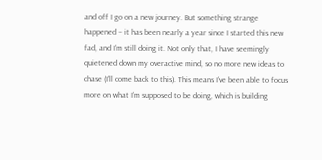and off I go on a new journey. But something strange happened – it has been nearly a year since I started this new fad, and I’m still doing it. Not only that, I have seemingly quietened down my overactive mind, so no more new ideas to chase (I’ll come back to this). This means I’ve been able to focus more on what I’m supposed to be doing, which is building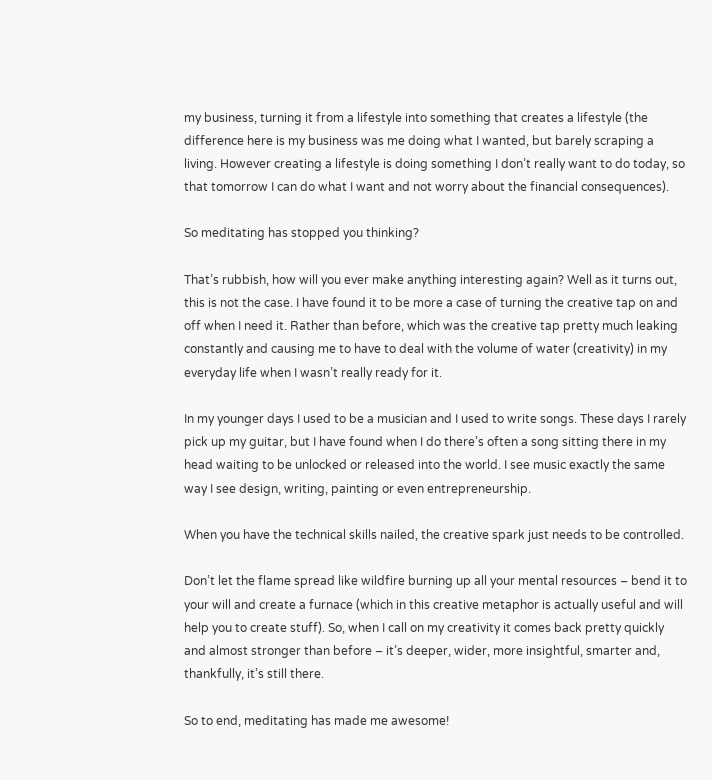my business, turning it from a lifestyle into something that creates a lifestyle (the difference here is my business was me doing what I wanted, but barely scraping a living. However creating a lifestyle is doing something I don’t really want to do today, so that tomorrow I can do what I want and not worry about the financial consequences).

So meditating has stopped you thinking?

That’s rubbish, how will you ever make anything interesting again? Well as it turns out, this is not the case. I have found it to be more a case of turning the creative tap on and off when I need it. Rather than before, which was the creative tap pretty much leaking constantly and causing me to have to deal with the volume of water (creativity) in my everyday life when I wasn’t really ready for it.

In my younger days I used to be a musician and I used to write songs. These days I rarely pick up my guitar, but I have found when I do there’s often a song sitting there in my head waiting to be unlocked or released into the world. I see music exactly the same way I see design, writing, painting or even entrepreneurship.

When you have the technical skills nailed, the creative spark just needs to be controlled.

Don’t let the flame spread like wildfire burning up all your mental resources – bend it to your will and create a furnace (which in this creative metaphor is actually useful and will help you to create stuff). So, when I call on my creativity it comes back pretty quickly and almost stronger than before – it’s deeper, wider, more insightful, smarter and, thankfully, it’s still there.

So to end, meditating has made me awesome!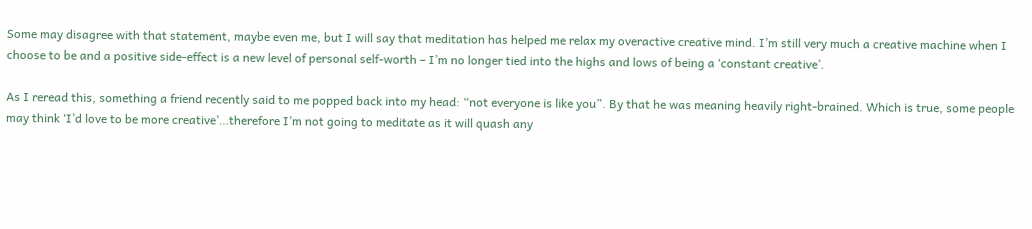Some may disagree with that statement, maybe even me, but I will say that meditation has helped me relax my overactive creative mind. I’m still very much a creative machine when I choose to be and a positive side-effect is a new level of personal self-worth – I’m no longer tied into the highs and lows of being a ‘constant creative’.

As I reread this, something a friend recently said to me popped back into my head: “not everyone is like you”. By that he was meaning heavily right-brained. Which is true, some people may think ‘I’d love to be more creative’…therefore I’m not going to meditate as it will quash any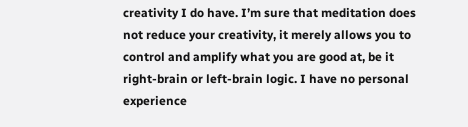creativity I do have. I’m sure that meditation does not reduce your creativity, it merely allows you to control and amplify what you are good at, be it right-brain or left-brain logic. I have no personal experience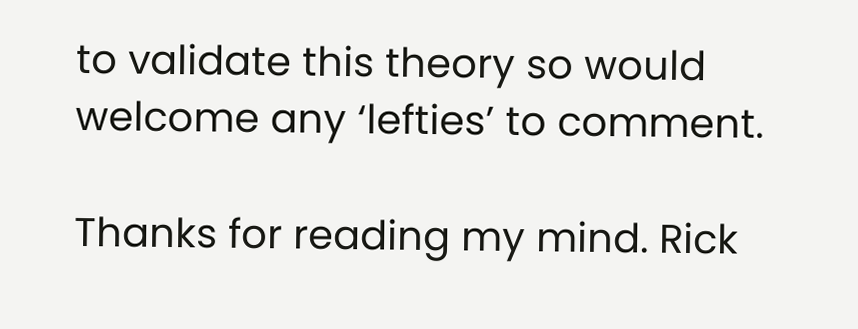to validate this theory so would welcome any ‘lefties’ to comment.

Thanks for reading my mind. Rick